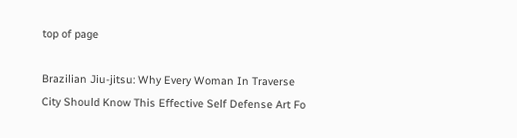top of page

Brazilian Jiu-jitsu: Why Every Woman In Traverse City Should Know This Effective Self Defense Art Fo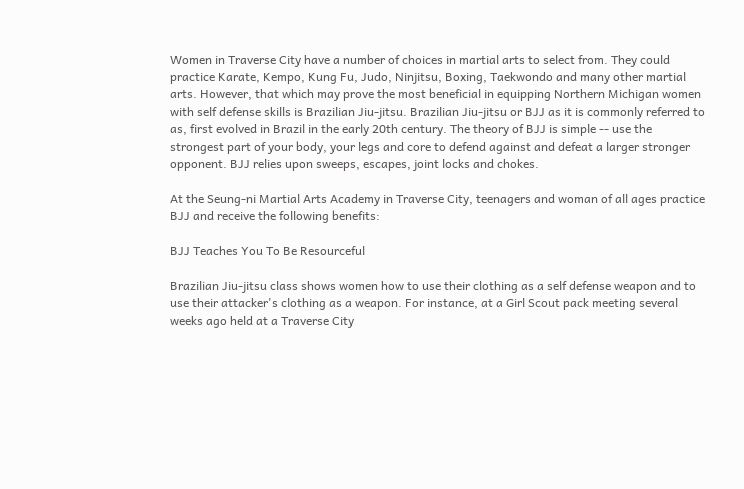Women in Traverse City have a number of choices in martial arts to select from. They could practice Karate, Kempo, Kung Fu, Judo, Ninjitsu, Boxing, Taekwondo and many other martial arts. However, that which may prove the most beneficial in equipping Northern Michigan women with self defense skills is Brazilian Jiu-jitsu. Brazilian Jiu-jitsu or BJJ as it is commonly referred to as, first evolved in Brazil in the early 20th century. The theory of BJJ is simple -- use the strongest part of your body, your legs and core to defend against and defeat a larger stronger opponent. BJJ relies upon sweeps, escapes, joint locks and chokes.

At the Seung-ni Martial Arts Academy in Traverse City, teenagers and woman of all ages practice BJJ and receive the following benefits:

BJJ Teaches You To Be Resourceful

Brazilian Jiu-jitsu class shows women how to use their clothing as a self defense weapon and to use their attacker's clothing as a weapon. For instance, at a Girl Scout pack meeting several weeks ago held at a Traverse City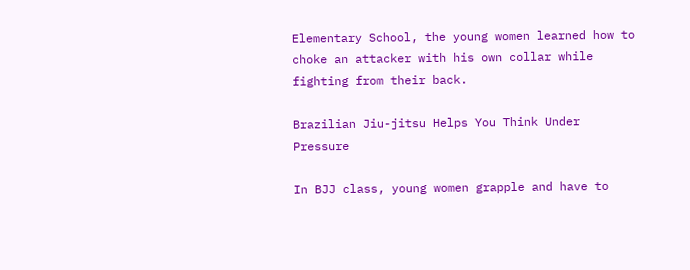Elementary School, the young women learned how to choke an attacker with his own collar while fighting from their back.

Brazilian Jiu-jitsu Helps You Think Under Pressure

In BJJ class, young women grapple and have to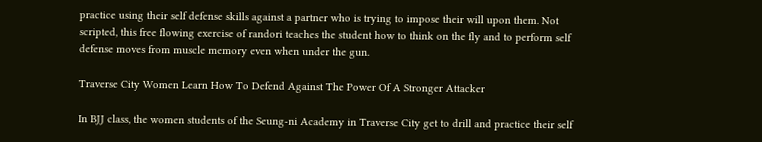practice using their self defense skills against a partner who is trying to impose their will upon them. Not scripted, this free flowing exercise of randori teaches the student how to think on the fly and to perform self defense moves from muscle memory even when under the gun.

Traverse City Women Learn How To Defend Against The Power Of A Stronger Attacker

In BJJ class, the women students of the Seung-ni Academy in Traverse City get to drill and practice their self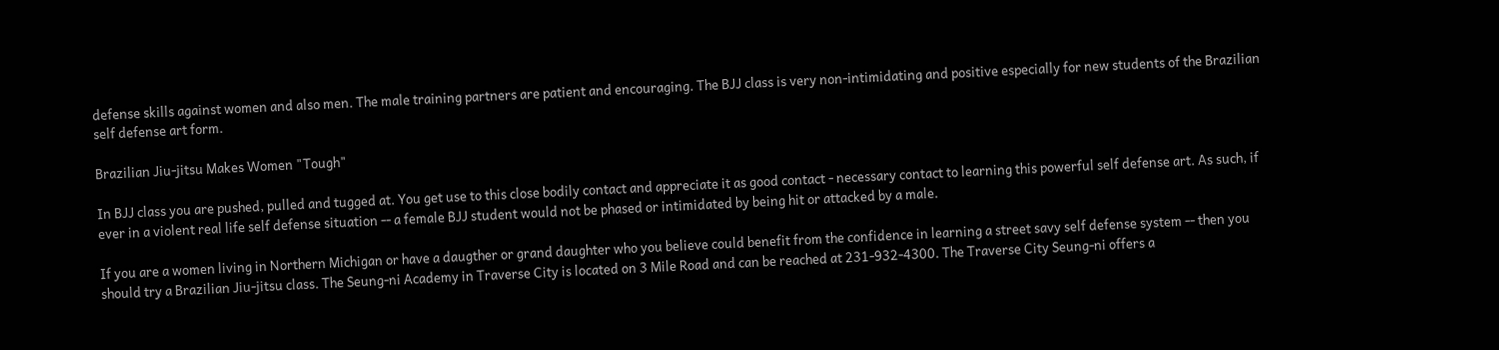defense skills against women and also men. The male training partners are patient and encouraging. The BJJ class is very non-intimidating and positive especially for new students of the Brazilian self defense art form.

Brazilian Jiu-jitsu Makes Women "Tough"

In BJJ class you are pushed, pulled and tugged at. You get use to this close bodily contact and appreciate it as good contact - necessary contact to learning this powerful self defense art. As such, if ever in a violent real life self defense situation -- a female BJJ student would not be phased or intimidated by being hit or attacked by a male.

If you are a women living in Northern Michigan or have a daugther or grand daughter who you believe could benefit from the confidence in learning a street savy self defense system -- then you should try a Brazilian Jiu-jitsu class. The Seung-ni Academy in Traverse City is located on 3 Mile Road and can be reached at 231-932-4300. The Traverse City Seung-ni offers a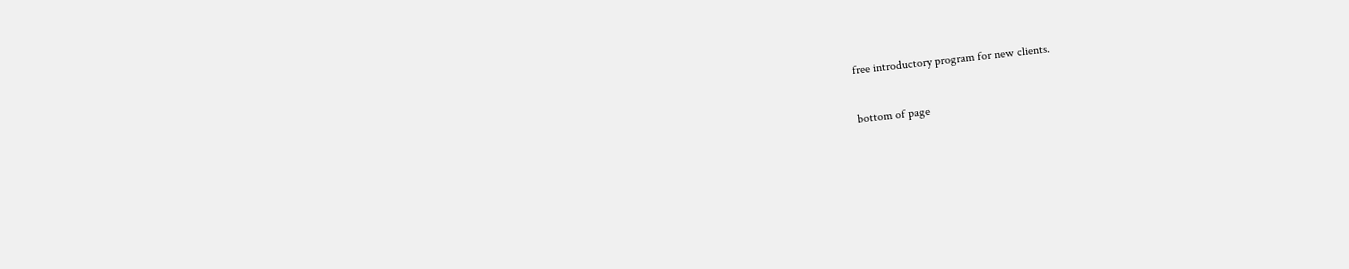free introductory program for new clients.

bottom of page